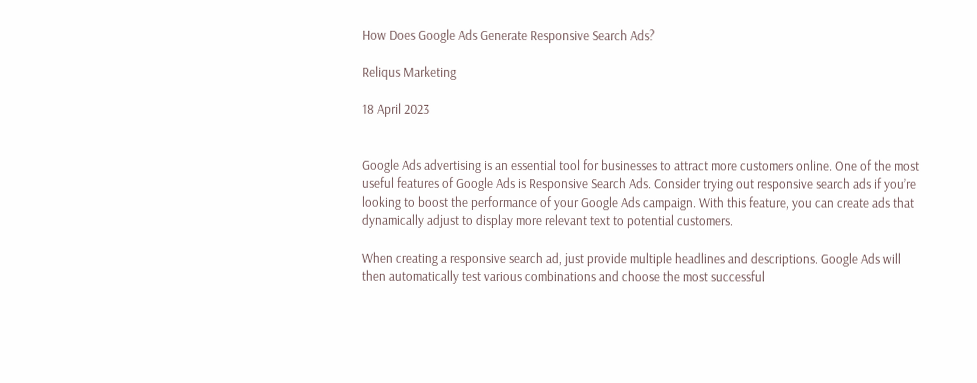How Does Google Ads Generate Responsive Search Ads?

Reliqus Marketing

18 April 2023


Google Ads advertising is an essential tool for businesses to attract more customers online. One of the most useful features of Google Ads is Responsive Search Ads. Consider trying out responsive search ads if you’re looking to boost the performance of your Google Ads campaign. With this feature, you can create ads that dynamically adjust to display more relevant text to potential customers.

When creating a responsive search ad, just provide multiple headlines and descriptions. Google Ads will then automatically test various combinations and choose the most successful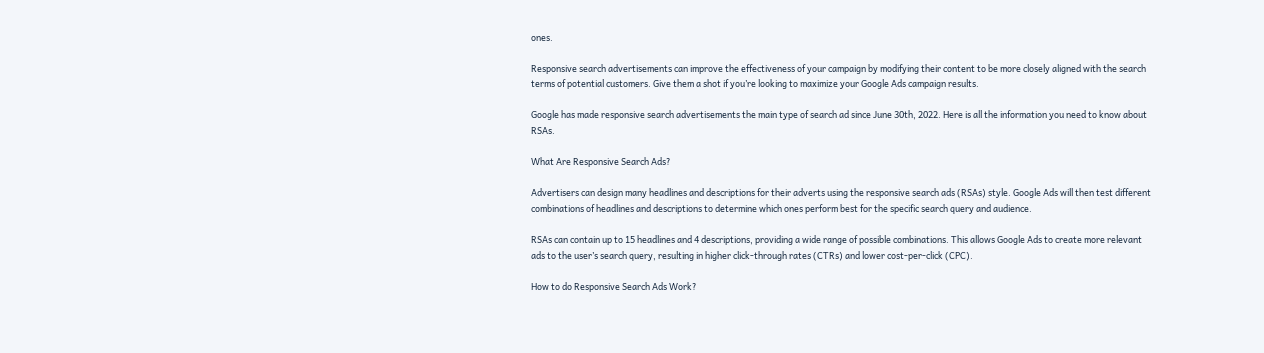ones.

Responsive search advertisements can improve the effectiveness of your campaign by modifying their content to be more closely aligned with the search terms of potential customers. Give them a shot if you’re looking to maximize your Google Ads campaign results.

Google has made responsive search advertisements the main type of search ad since June 30th, 2022. Here is all the information you need to know about RSAs.

What Are Responsive Search Ads?

Advertisers can design many headlines and descriptions for their adverts using the responsive search ads (RSAs) style. Google Ads will then test different combinations of headlines and descriptions to determine which ones perform best for the specific search query and audience.

RSAs can contain up to 15 headlines and 4 descriptions, providing a wide range of possible combinations. This allows Google Ads to create more relevant ads to the user’s search query, resulting in higher click-through rates (CTRs) and lower cost-per-click (CPC).

How to do Responsive Search Ads Work?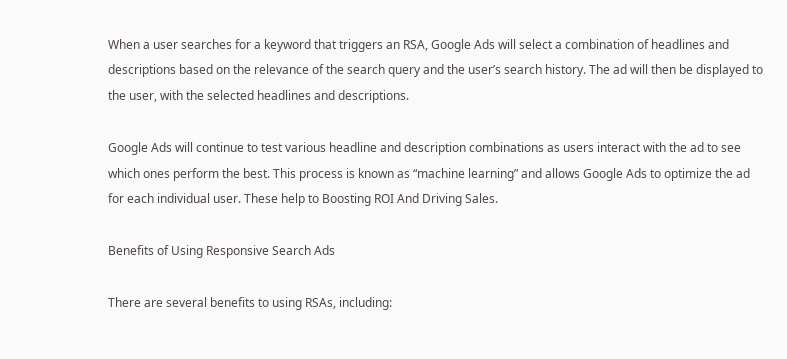When a user searches for a keyword that triggers an RSA, Google Ads will select a combination of headlines and descriptions based on the relevance of the search query and the user’s search history. The ad will then be displayed to the user, with the selected headlines and descriptions.

Google Ads will continue to test various headline and description combinations as users interact with the ad to see which ones perform the best. This process is known as “machine learning” and allows Google Ads to optimize the ad for each individual user. These help to Boosting ROI And Driving Sales.

Benefits of Using Responsive Search Ads

There are several benefits to using RSAs, including: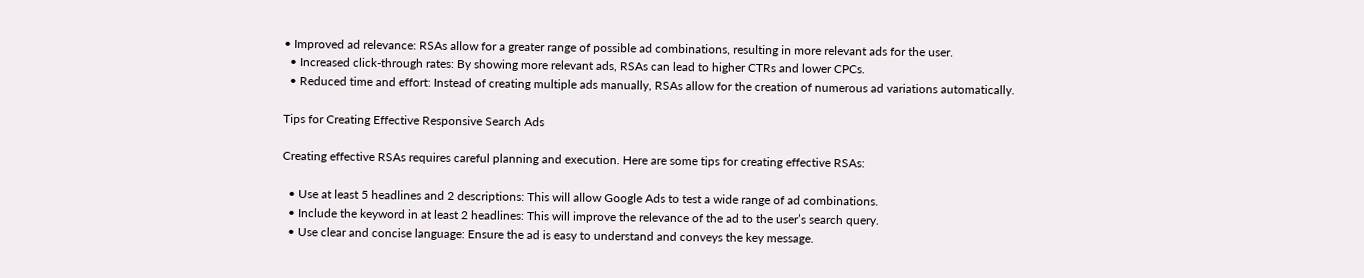• Improved ad relevance: RSAs allow for a greater range of possible ad combinations, resulting in more relevant ads for the user.
  • Increased click-through rates: By showing more relevant ads, RSAs can lead to higher CTRs and lower CPCs.
  • Reduced time and effort: Instead of creating multiple ads manually, RSAs allow for the creation of numerous ad variations automatically.

Tips for Creating Effective Responsive Search Ads

Creating effective RSAs requires careful planning and execution. Here are some tips for creating effective RSAs:

  • Use at least 5 headlines and 2 descriptions: This will allow Google Ads to test a wide range of ad combinations.
  • Include the keyword in at least 2 headlines: This will improve the relevance of the ad to the user’s search query.
  • Use clear and concise language: Ensure the ad is easy to understand and conveys the key message.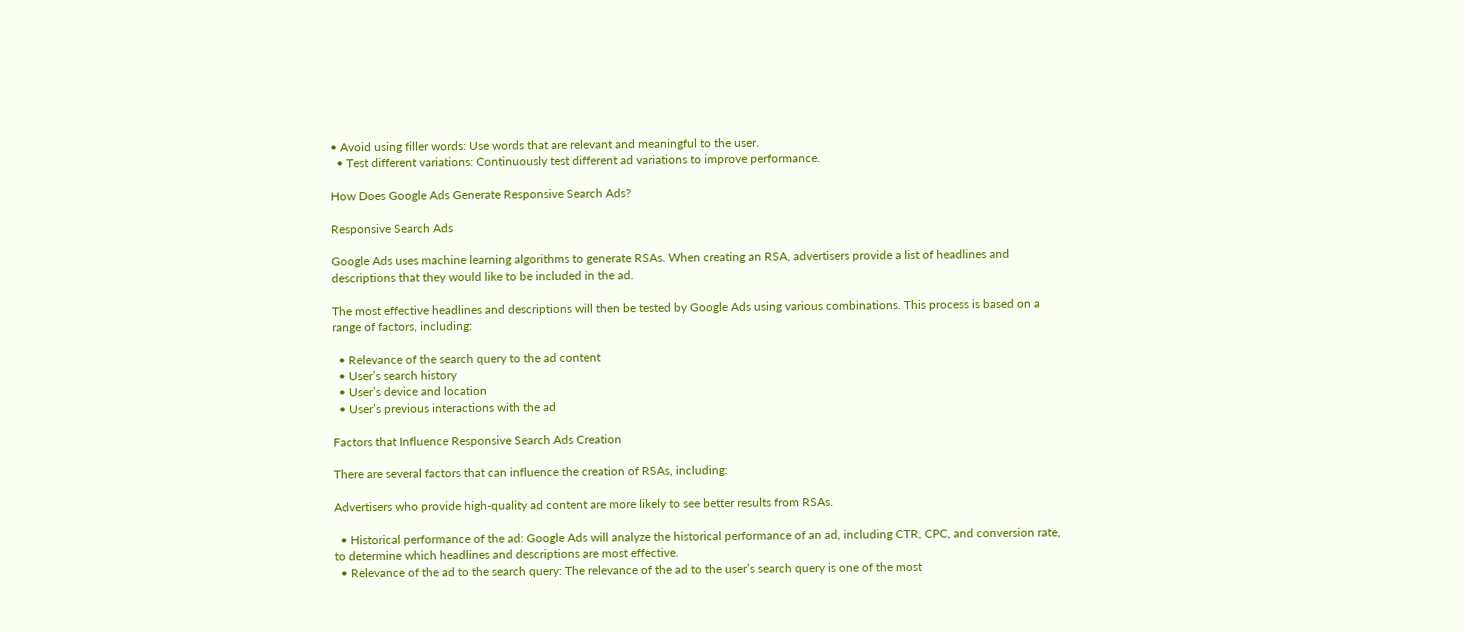• Avoid using filler words: Use words that are relevant and meaningful to the user.
  • Test different variations: Continuously test different ad variations to improve performance.

How Does Google Ads Generate Responsive Search Ads?

Responsive Search Ads

Google Ads uses machine learning algorithms to generate RSAs. When creating an RSA, advertisers provide a list of headlines and descriptions that they would like to be included in the ad.

The most effective headlines and descriptions will then be tested by Google Ads using various combinations. This process is based on a range of factors, including:

  • Relevance of the search query to the ad content
  • User’s search history
  • User’s device and location
  • User’s previous interactions with the ad

Factors that Influence Responsive Search Ads Creation

There are several factors that can influence the creation of RSAs, including:

Advertisers who provide high-quality ad content are more likely to see better results from RSAs.

  • Historical performance of the ad: Google Ads will analyze the historical performance of an ad, including CTR, CPC, and conversion rate, to determine which headlines and descriptions are most effective.
  • Relevance of the ad to the search query: The relevance of the ad to the user’s search query is one of the most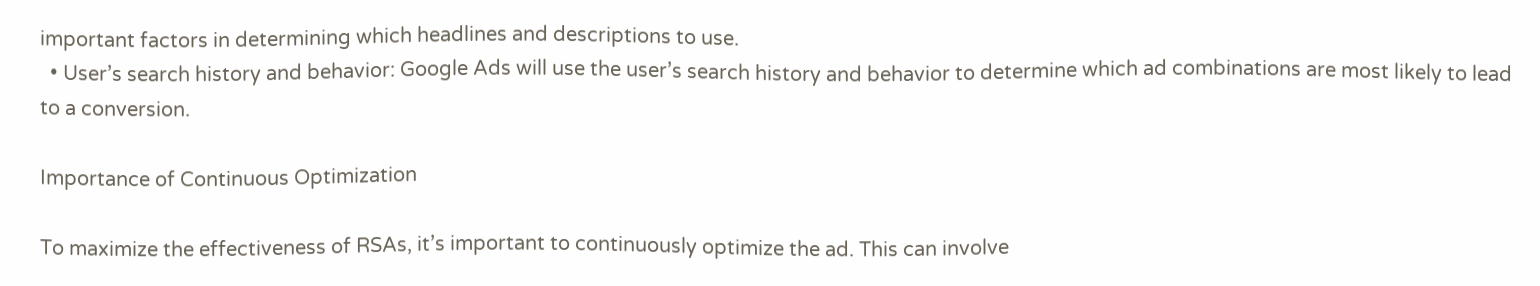important factors in determining which headlines and descriptions to use.
  • User’s search history and behavior: Google Ads will use the user’s search history and behavior to determine which ad combinations are most likely to lead to a conversion.

Importance of Continuous Optimization

To maximize the effectiveness of RSAs, it’s important to continuously optimize the ad. This can involve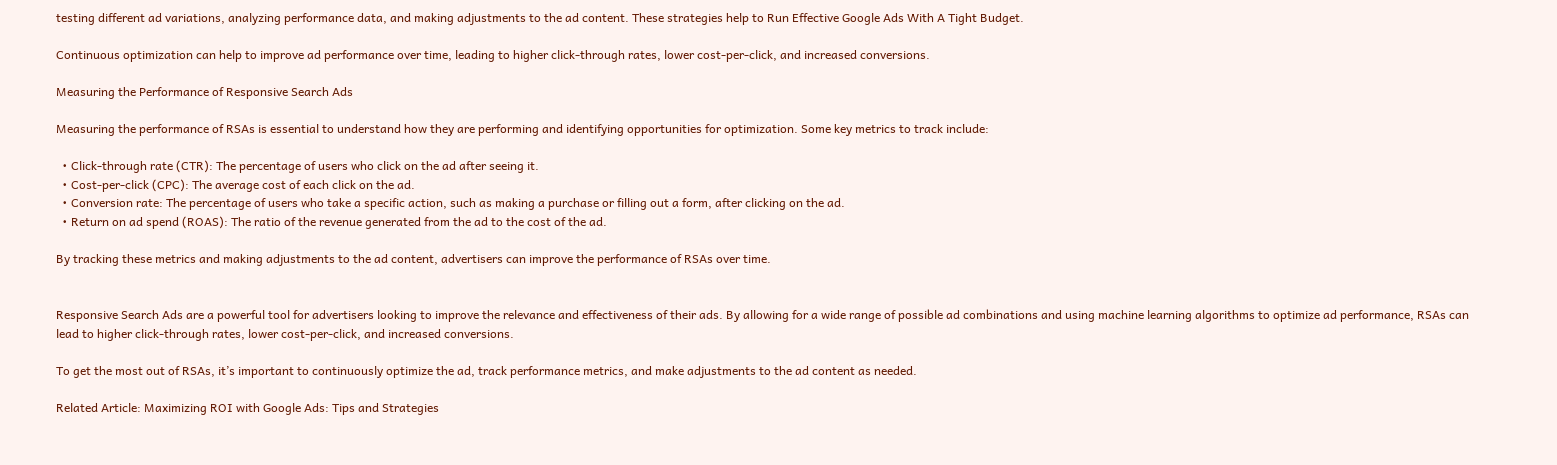testing different ad variations, analyzing performance data, and making adjustments to the ad content. These strategies help to Run Effective Google Ads With A Tight Budget.

Continuous optimization can help to improve ad performance over time, leading to higher click-through rates, lower cost-per-click, and increased conversions.

Measuring the Performance of Responsive Search Ads

Measuring the performance of RSAs is essential to understand how they are performing and identifying opportunities for optimization. Some key metrics to track include:

  • Click-through rate (CTR): The percentage of users who click on the ad after seeing it.
  • Cost-per-click (CPC): The average cost of each click on the ad.
  • Conversion rate: The percentage of users who take a specific action, such as making a purchase or filling out a form, after clicking on the ad.
  • Return on ad spend (ROAS): The ratio of the revenue generated from the ad to the cost of the ad.

By tracking these metrics and making adjustments to the ad content, advertisers can improve the performance of RSAs over time.


Responsive Search Ads are a powerful tool for advertisers looking to improve the relevance and effectiveness of their ads. By allowing for a wide range of possible ad combinations and using machine learning algorithms to optimize ad performance, RSAs can lead to higher click-through rates, lower cost-per-click, and increased conversions.

To get the most out of RSAs, it’s important to continuously optimize the ad, track performance metrics, and make adjustments to the ad content as needed.

Related Article: Maximizing ROI with Google Ads: Tips and Strategies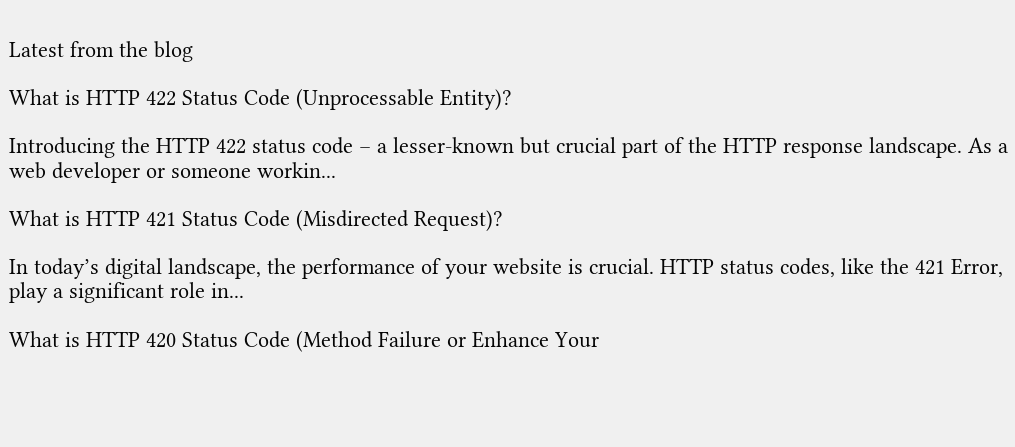Latest from the blog

What is HTTP 422 Status Code (Unprocessable Entity)?

Introducing the HTTP 422 status code – a lesser-known but crucial part of the HTTP response landscape. As a web developer or someone workin...

What is HTTP 421 Status Code (Misdirected Request)?

In today’s digital landscape, the performance of your website is crucial. HTTP status codes, like the 421 Error, play a significant role in...

What is HTTP 420 Status Code (Method Failure or Enhance Your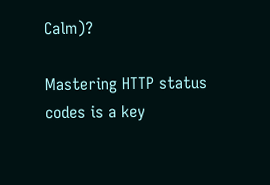Calm)?

Mastering HTTP status codes is a key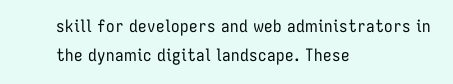skill for developers and web administrators in the dynamic digital landscape. These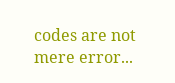codes are not mere error...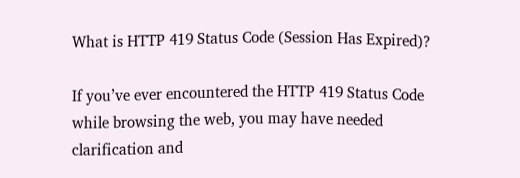What is HTTP 419 Status Code (Session Has Expired)?

If you’ve ever encountered the HTTP 419 Status Code while browsing the web, you may have needed clarification and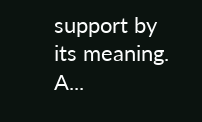support by its meaning. A...